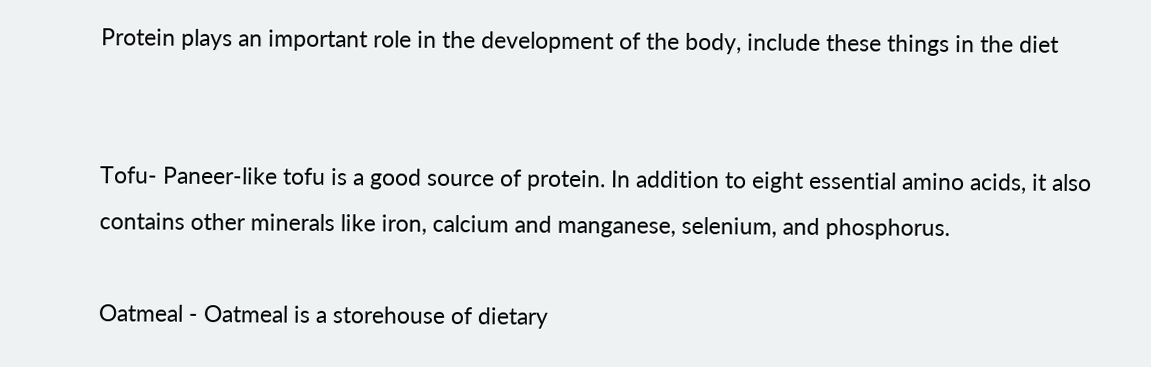Protein plays an important role in the development of the body, include these things in the diet


Tofu- Paneer-like tofu is a good source of protein. In addition to eight essential amino acids, it also contains other minerals like iron, calcium and manganese, selenium, and phosphorus.

Oatmeal - Oatmeal is a storehouse of dietary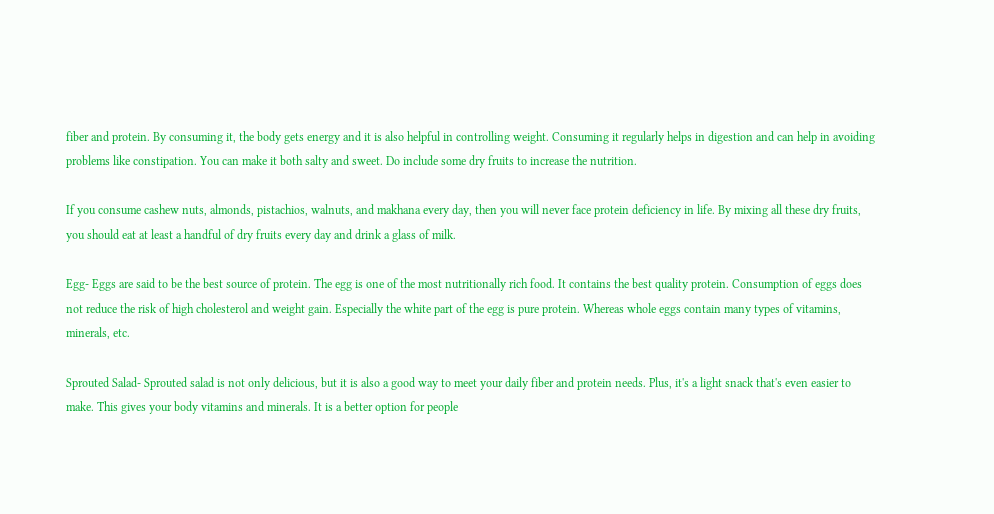fiber and protein. By consuming it, the body gets energy and it is also helpful in controlling weight. Consuming it regularly helps in digestion and can help in avoiding problems like constipation. You can make it both salty and sweet. Do include some dry fruits to increase the nutrition.

If you consume cashew nuts, almonds, pistachios, walnuts, and makhana every day, then you will never face protein deficiency in life. By mixing all these dry fruits, you should eat at least a handful of dry fruits every day and drink a glass of milk.

Egg- Eggs are said to be the best source of protein. The egg is one of the most nutritionally rich food. It contains the best quality protein. Consumption of eggs does not reduce the risk of high cholesterol and weight gain. Especially the white part of the egg is pure protein. Whereas whole eggs contain many types of vitamins, minerals, etc.

Sprouted Salad- Sprouted salad is not only delicious, but it is also a good way to meet your daily fiber and protein needs. Plus, it's a light snack that's even easier to make. This gives your body vitamins and minerals. It is a better option for people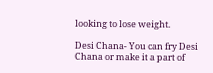looking to lose weight.

Desi Chana- You can fry Desi Chana or make it a part of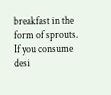breakfast in the form of sprouts. If you consume desi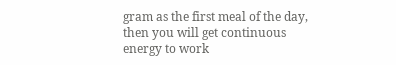gram as the first meal of the day, then you will get continuous energy to work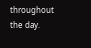throughout the day.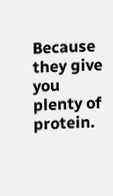Because they give you plenty of protein.